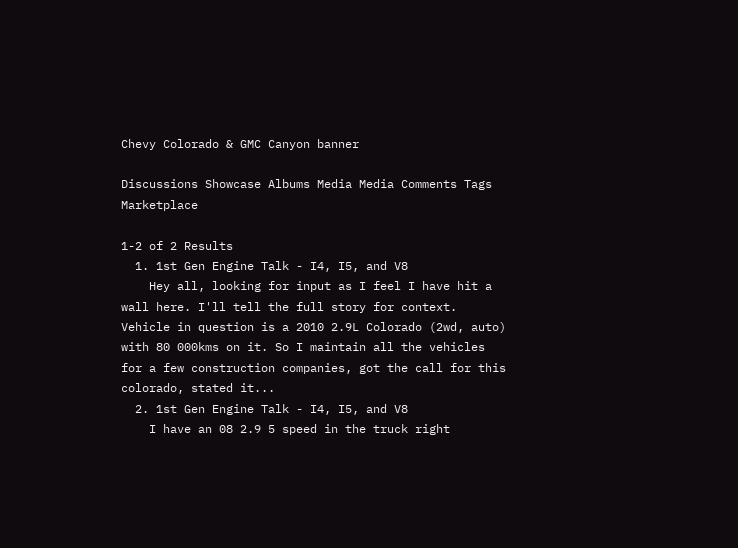Chevy Colorado & GMC Canyon banner

Discussions Showcase Albums Media Media Comments Tags Marketplace

1-2 of 2 Results
  1. 1st Gen Engine Talk - I4, I5, and V8
    Hey all, looking for input as I feel I have hit a wall here. I'll tell the full story for context. Vehicle in question is a 2010 2.9L Colorado (2wd, auto) with 80 000kms on it. So I maintain all the vehicles for a few construction companies, got the call for this colorado, stated it...
  2. 1st Gen Engine Talk - I4, I5, and V8
    I have an 08 2.9 5 speed in the truck right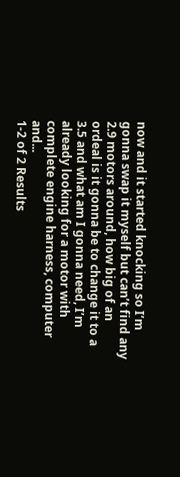now and it started knocking so I’m gonna swap it myself but can’t find any 2.9 motors around, how big of an ordeal is it gonna be to change it to a 3.5 and what am I gonna need, I’m already looking for a motor with complete engine harness, computer and...
1-2 of 2 Results